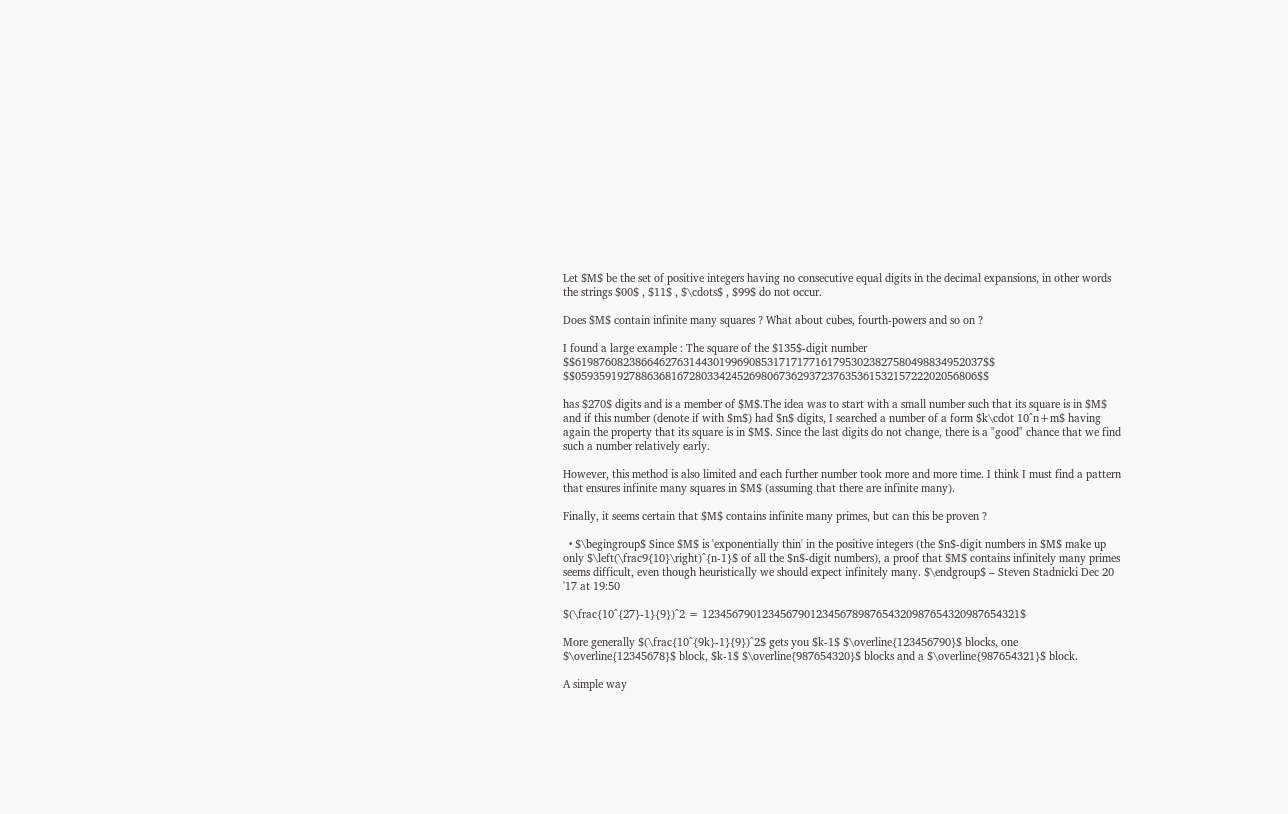Let $M$ be the set of positive integers having no consecutive equal digits in the decimal expansions, in other words the strings $00$ , $11$ , $\cdots$ , $99$ do not occur.

Does $M$ contain infinite many squares ? What about cubes, fourth-powers and so on ?

I found a large example : The square of the $135$-digit number $$61987608238664627631443019969085317171771617953023827580498834952037$$ $$0593591927886368167280334245269806736293723763536153215722202056806$$

has $270$ digits and is a member of $M$.The idea was to start with a small number such that its square is in $M$ and if this number (denote if with $m$) had $n$ digits, I searched a number of a form $k\cdot 10^n+m$ having again the property that its square is in $M$. Since the last digits do not change, there is a "good" chance that we find such a number relatively early.

However, this method is also limited and each further number took more and more time. I think I must find a pattern that ensures infinite many squares in $M$ (assuming that there are infinite many).

Finally, it seems certain that $M$ contains infinite many primes, but can this be proven ?

  • $\begingroup$ Since $M$ is 'exponentially thin' in the positive integers (the $n$-digit numbers in $M$ make up only $\left(\frac9{10}\right)^{n-1}$ of all the $n$-digit numbers), a proof that $M$ contains infinitely many primes seems difficult, even though heuristically we should expect infinitely many. $\endgroup$ – Steven Stadnicki Dec 20 '17 at 19:50

$(\frac{10^{27}-1}{9})^2 = 12345679012345679012345678987654320987654320987654321$

More generally $(\frac{10^{9k}-1}{9})^2$ gets you $k-1$ $\overline{123456790}$ blocks, one $\overline{12345678}$ block, $k-1$ $\overline{987654320}$ blocks and a $\overline{987654321}$ block.

A simple way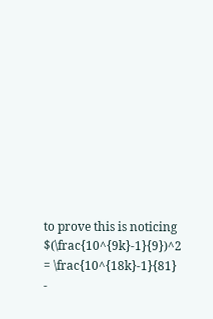to prove this is noticing $(\frac{10^{9k}-1}{9})^2 = \frac{10^{18k}-1}{81} -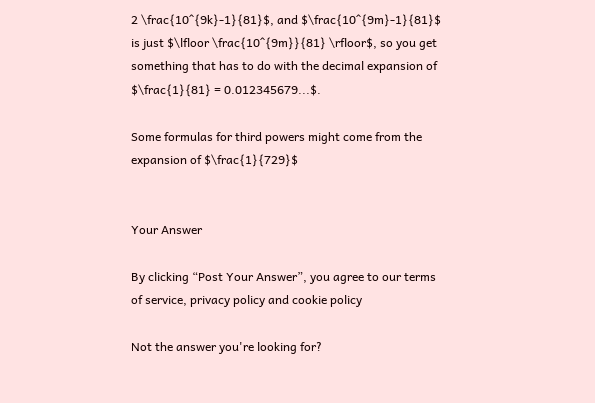2 \frac{10^{9k}-1}{81}$, and $\frac{10^{9m}-1}{81}$ is just $\lfloor \frac{10^{9m}}{81} \rfloor$, so you get something that has to do with the decimal expansion of $\frac{1}{81} = 0.012345679...$.

Some formulas for third powers might come from the expansion of $\frac{1}{729}$


Your Answer

By clicking “Post Your Answer”, you agree to our terms of service, privacy policy and cookie policy

Not the answer you're looking for?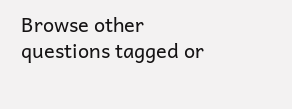Browse other questions tagged or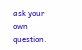ask your own question.